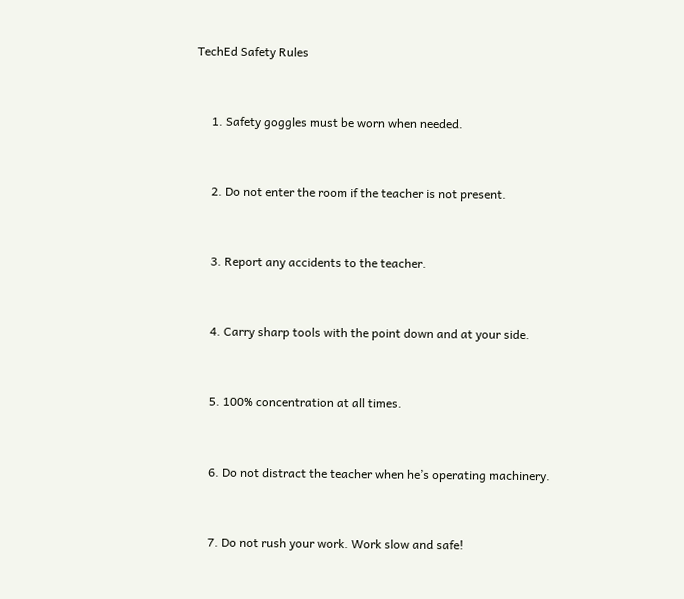TechEd Safety Rules


     1. Safety goggles must be worn when needed.


     2. Do not enter the room if the teacher is not present.


     3. Report any accidents to the teacher.


     4. Carry sharp tools with the point down and at your side.


     5. 100% concentration at all times.


     6. Do not distract the teacher when he’s operating machinery.


     7. Do not rush your work. Work slow and safe!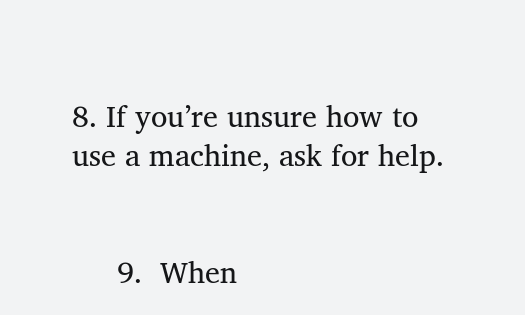8. If you’re unsure how to use a machine, ask for help.


     9.  When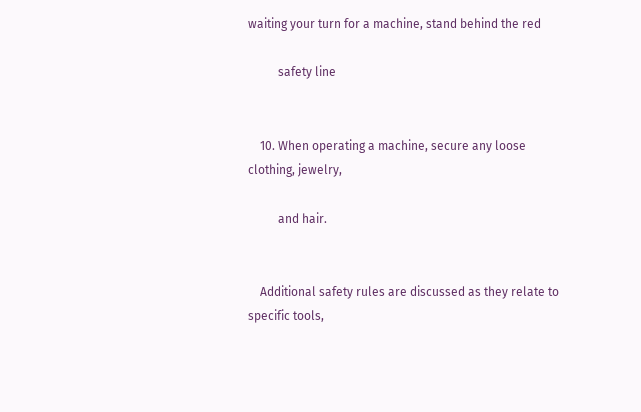waiting your turn for a machine, stand behind the red

          safety line


    10. When operating a machine, secure any loose clothing, jewelry,

          and hair.


    Additional safety rules are discussed as they relate to specific tools,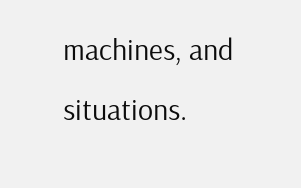machines, and situations.